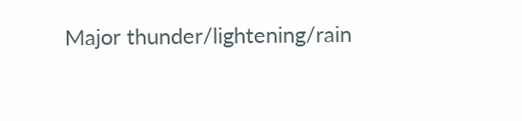Major thunder/lightening/rain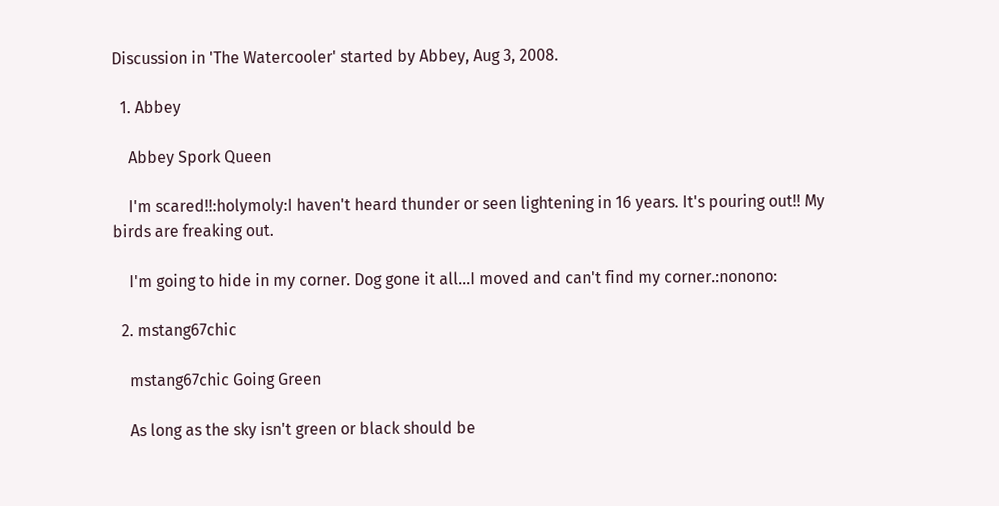Discussion in 'The Watercooler' started by Abbey, Aug 3, 2008.

  1. Abbey

    Abbey Spork Queen

    I'm scared!!:holymoly:I haven't heard thunder or seen lightening in 16 years. It's pouring out!! My birds are freaking out.

    I'm going to hide in my corner. Dog gone it all...I moved and can't find my corner.:nonono:

  2. mstang67chic

    mstang67chic Going Green

    As long as the sky isn't green or black should be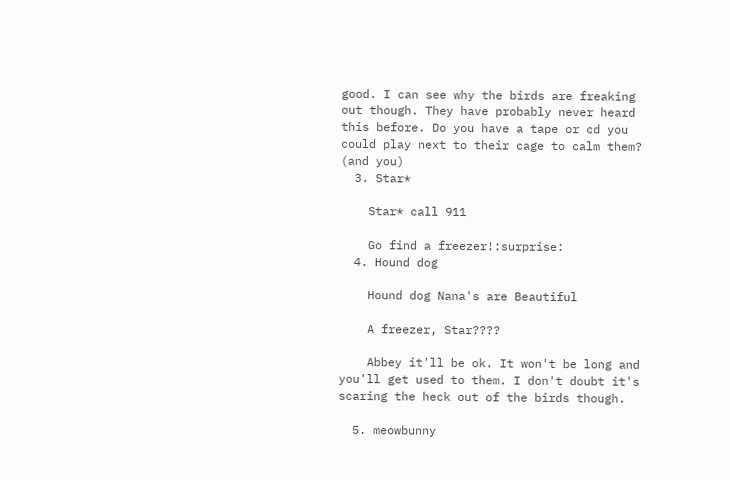good. I can see why the birds are freaking out though. They have probably never heard this before. Do you have a tape or cd you could play next to their cage to calm them? (and you)
  3. Star*

    Star* call 911

    Go find a freezer!:surprise:
  4. Hound dog

    Hound dog Nana's are Beautiful

    A freezer, Star????

    Abbey it'll be ok. It won't be long and you'll get used to them. I don't doubt it's scaring the heck out of the birds though.

  5. meowbunny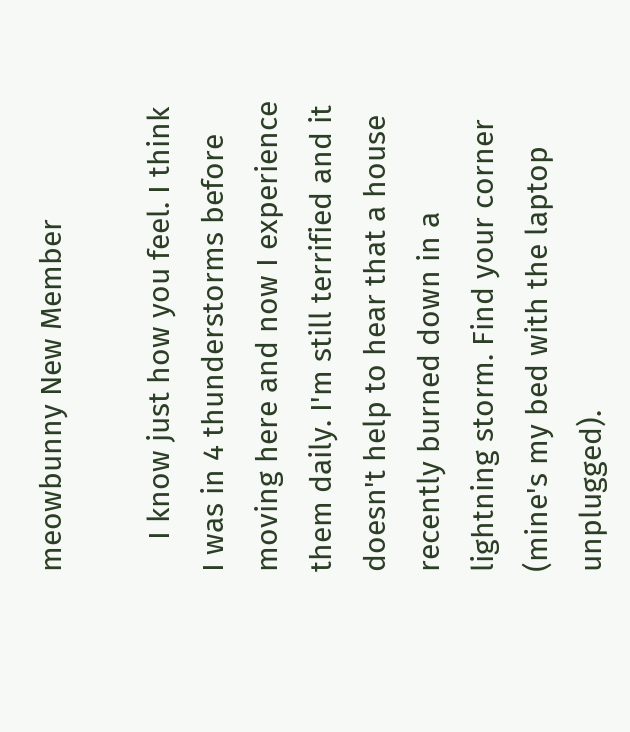meowbunny New Member

    I know just how you feel. I think I was in 4 thunderstorms before moving here and now I experience them daily. I'm still terrified and it doesn't help to hear that a house recently burned down in a lightning storm. Find your corner (mine's my bed with the laptop unplugged).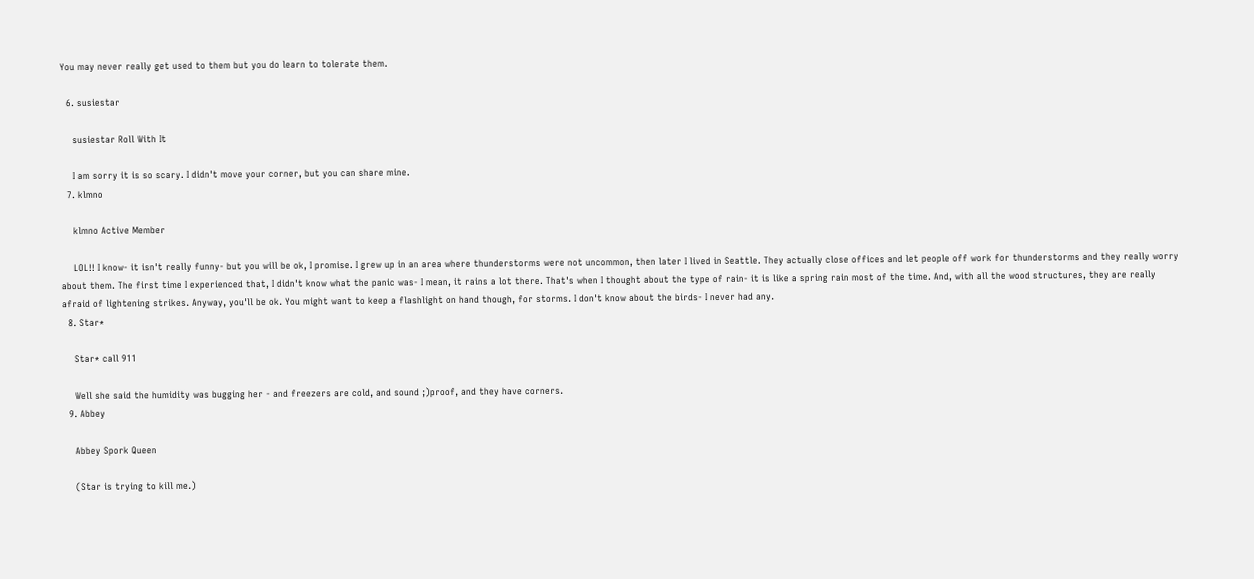You may never really get used to them but you do learn to tolerate them.

  6. susiestar

    susiestar Roll With It

    I am sorry it is so scary. I didn't move your corner, but you can share mine.
  7. klmno

    klmno Active Member

    LOL!! I know- it isn't really funny- but you will be ok, I promise. I grew up in an area where thunderstorms were not uncommon, then later I lived in Seattle. They actually close offices and let people off work for thunderstorms and they really worry about them. The first time I experienced that, I didn't know what the panic was- I mean, it rains a lot there. That's when I thought about the type of rain- it is like a spring rain most of the time. And, with all the wood structures, they are really afraid of lightening strikes. Anyway, you'll be ok. You might want to keep a flashlight on hand though, for storms. I don't know about the birds- I never had any.
  8. Star*

    Star* call 911

    Well she said the humidity was bugging her - and freezers are cold, and sound ;)proof, and they have corners.
  9. Abbey

    Abbey Spork Queen

    (Star is trying to kill me.)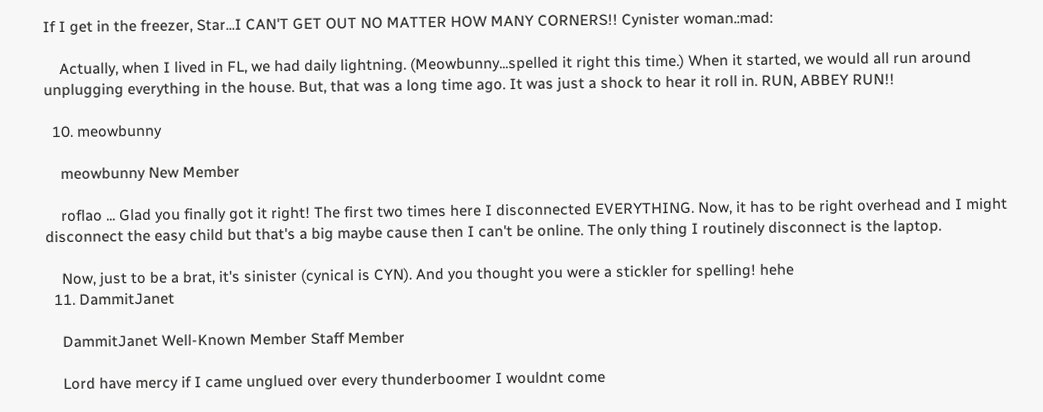If I get in the freezer, Star...I CAN'T GET OUT NO MATTER HOW MANY CORNERS!! Cynister woman.:mad:

    Actually, when I lived in FL, we had daily lightning. (Meowbunny...spelled it right this time.) When it started, we would all run around unplugging everything in the house. But, that was a long time ago. It was just a shock to hear it roll in. RUN, ABBEY RUN!!

  10. meowbunny

    meowbunny New Member

    roflao ... Glad you finally got it right! The first two times here I disconnected EVERYTHING. Now, it has to be right overhead and I might disconnect the easy child but that's a big maybe cause then I can't be online. The only thing I routinely disconnect is the laptop.

    Now, just to be a brat, it's sinister (cynical is CYN). And you thought you were a stickler for spelling! hehe
  11. DammitJanet

    DammitJanet Well-Known Member Staff Member

    Lord have mercy if I came unglued over every thunderboomer I wouldnt come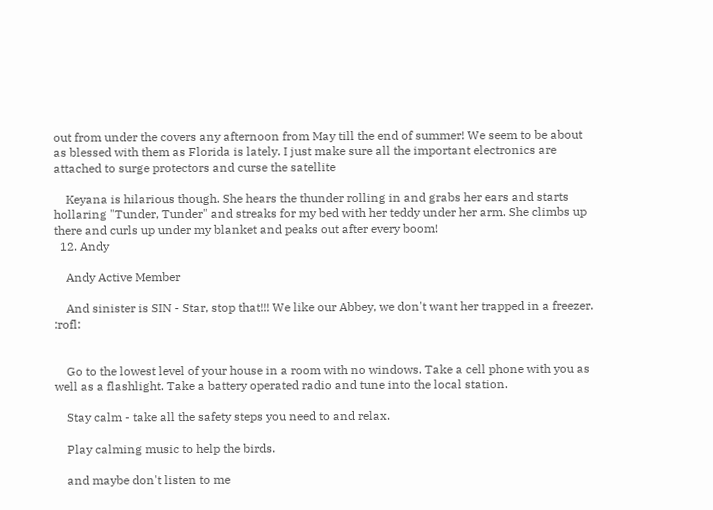out from under the covers any afternoon from May till the end of summer! We seem to be about as blessed with them as Florida is lately. I just make sure all the important electronics are attached to surge protectors and curse the satellite

    Keyana is hilarious though. She hears the thunder rolling in and grabs her ears and starts hollaring "Tunder, Tunder" and streaks for my bed with her teddy under her arm. She climbs up there and curls up under my blanket and peaks out after every boom!
  12. Andy

    Andy Active Member

    And sinister is SIN - Star, stop that!!! We like our Abbey, we don't want her trapped in a freezer. :rofl:


    Go to the lowest level of your house in a room with no windows. Take a cell phone with you as well as a flashlight. Take a battery operated radio and tune into the local station.

    Stay calm - take all the safety steps you need to and relax.

    Play calming music to help the birds.

    and maybe don't listen to me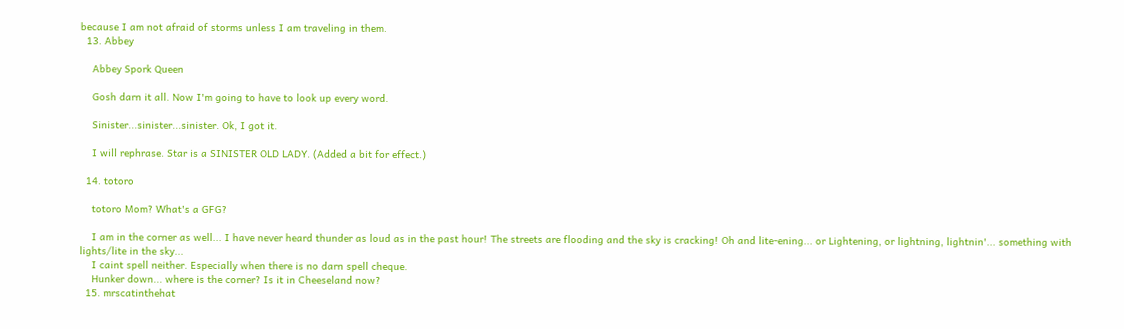because I am not afraid of storms unless I am traveling in them.
  13. Abbey

    Abbey Spork Queen

    Gosh darn it all. Now I'm going to have to look up every word.

    Sinister...sinister...sinister. Ok, I got it.

    I will rephrase. Star is a SINISTER OLD LADY. (Added a bit for effect.)

  14. totoro

    totoro Mom? What's a GFG?

    I am in the corner as well... I have never heard thunder as loud as in the past hour! The streets are flooding and the sky is cracking! Oh and lite-ening... or Lightening, or lightning, lightnin'... something with lights/lite in the sky...
    I caint spell neither. Especially when there is no darn spell cheque.
    Hunker down... where is the corner? Is it in Cheeseland now?
  15. mrscatinthehat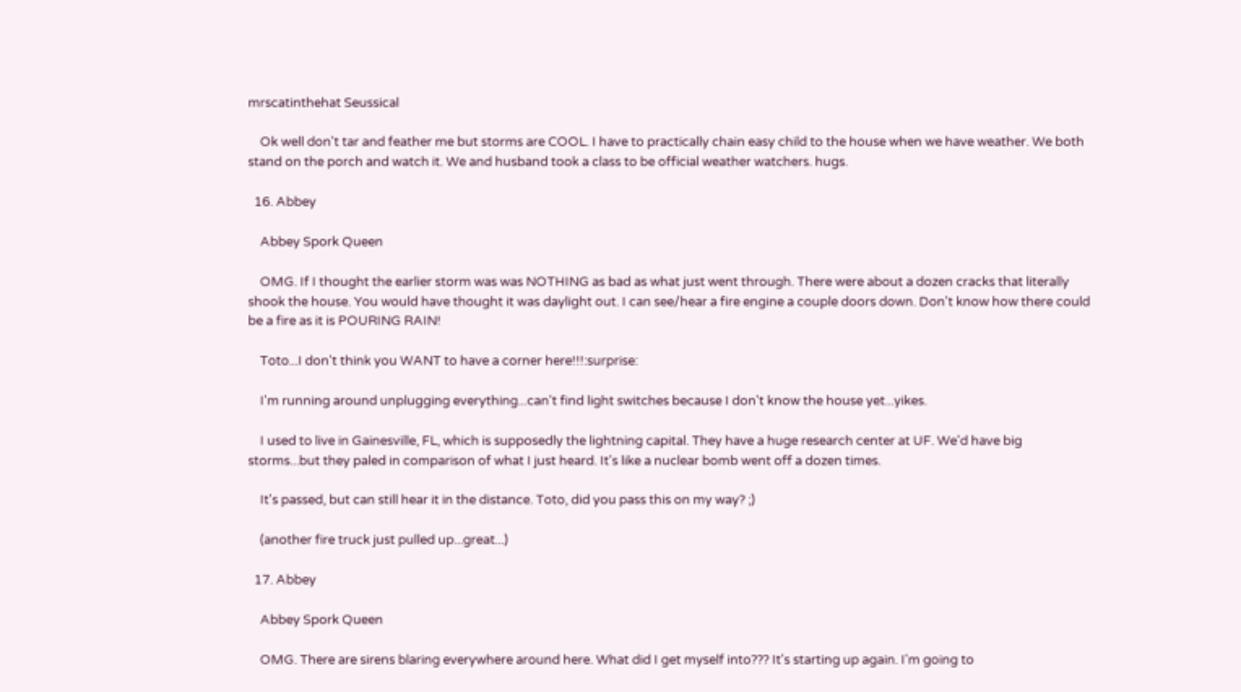mrscatinthehat Seussical

    Ok well don't tar and feather me but storms are COOL. I have to practically chain easy child to the house when we have weather. We both stand on the porch and watch it. We and husband took a class to be official weather watchers. hugs.

  16. Abbey

    Abbey Spork Queen

    OMG. If I thought the earlier storm was was NOTHING as bad as what just went through. There were about a dozen cracks that literally shook the house. You would have thought it was daylight out. I can see/hear a fire engine a couple doors down. Don't know how there could be a fire as it is POURING RAIN!

    Toto...I don't think you WANT to have a corner here!!!:surprise:

    I'm running around unplugging everything...can't find light switches because I don't know the house yet...yikes.

    I used to live in Gainesville, FL, which is supposedly the lightning capital. They have a huge research center at UF. We'd have big storms...but they paled in comparison of what I just heard. It's like a nuclear bomb went off a dozen times.

    It's passed, but can still hear it in the distance. Toto, did you pass this on my way? ;)

    (another fire truck just pulled up...great...)

  17. Abbey

    Abbey Spork Queen

    OMG. There are sirens blaring everywhere around here. What did I get myself into??? It's starting up again. I'm going to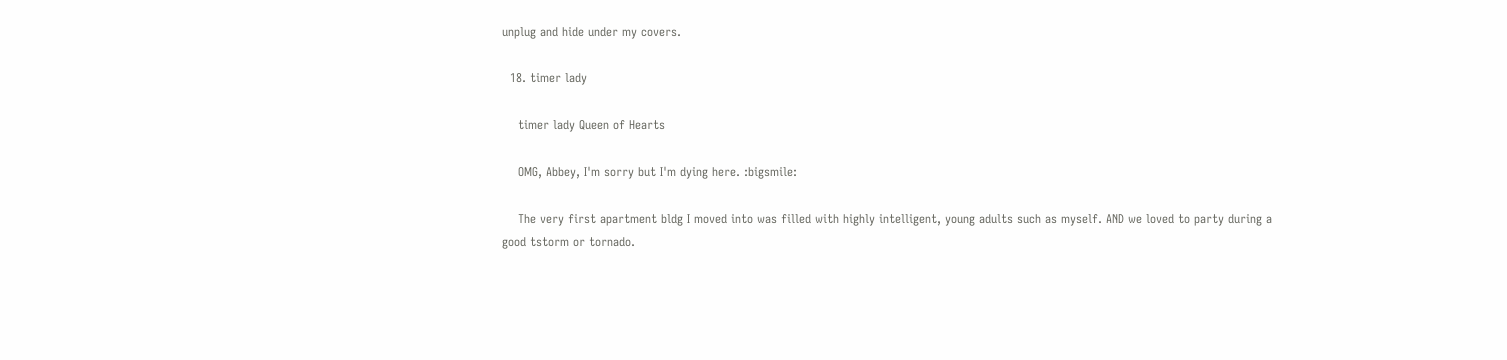unplug and hide under my covers.

  18. timer lady

    timer lady Queen of Hearts

    OMG, Abbey, I'm sorry but I'm dying here. :bigsmile:

    The very first apartment bldg I moved into was filled with highly intelligent, young adults such as myself. AND we loved to party during a good tstorm or tornado.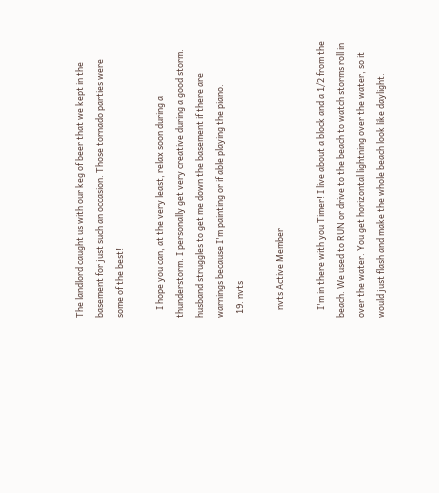The landlord caught us with our keg of beer that we kept in the basement for just such an occasion. Those tornado parties were some of the best!

    I hope you can, at the very least, relax soon during a thunderstorm. I personally get very creative during a good storm. husband struggles to get me down the basement if there are warnings because I'm painting or if able playing the piano.
  19. nvts

    nvts Active Member

    I'm in there with you Timer! I live about a block and a 1/2 from the beach. We used to RUN or drive to the beach to watch storms roll in over the water. You get horizontal lightning over the water, so it would just flash and make the whole beach look like daylight.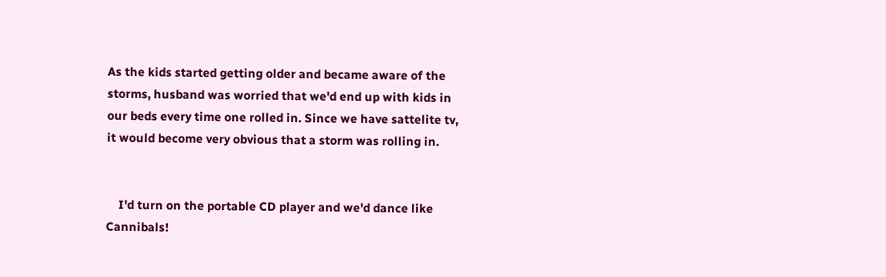As the kids started getting older and became aware of the storms, husband was worried that we'd end up with kids in our beds every time one rolled in. Since we have sattelite tv, it would become very obvious that a storm was rolling in.


    I'd turn on the portable CD player and we'd dance like Cannibals!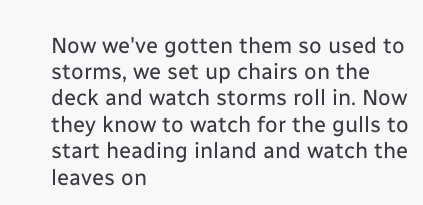Now we've gotten them so used to storms, we set up chairs on the deck and watch storms roll in. Now they know to watch for the gulls to start heading inland and watch the leaves on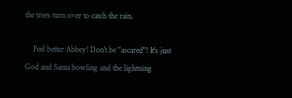the trees turn over to catch the rain.

    Feel better Abbey! Don't be "ascared"! It's just God and Santa bowling and the lightning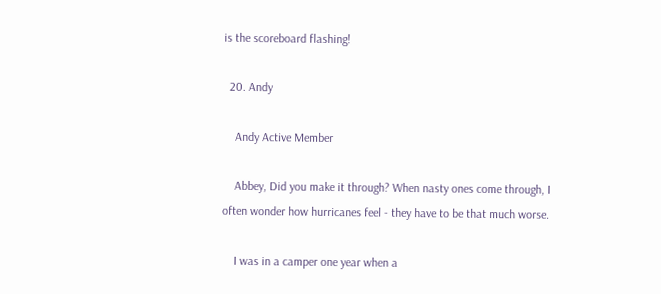is the scoreboard flashing!

  20. Andy

    Andy Active Member

    Abbey, Did you make it through? When nasty ones come through, I often wonder how hurricanes feel - they have to be that much worse.

    I was in a camper one year when a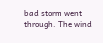bad storm went through. The wind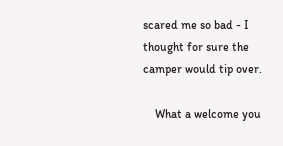scared me so bad - I thought for sure the camper would tip over.

    What a welcome you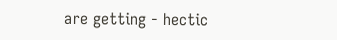are getting - hectic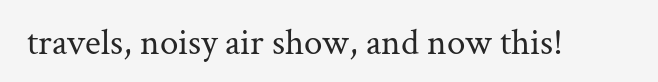travels, noisy air show, and now this!